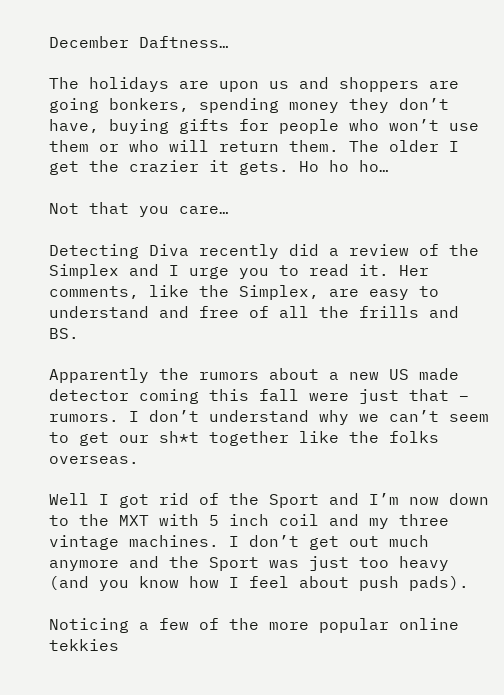December Daftness…

The holidays are upon us and shoppers are going bonkers, spending money they don’t have, buying gifts for people who won’t use them or who will return them. The older I get the crazier it gets. Ho ho ho…

Not that you care…

Detecting Diva recently did a review of the Simplex and I urge you to read it. Her comments, like the Simplex, are easy to understand and free of all the frills and BS.

Apparently the rumors about a new US made detector coming this fall were just that – rumors. I don’t understand why we can’t seem to get our sh*t together like the folks overseas.

Well I got rid of the Sport and I’m now down to the MXT with 5 inch coil and my three vintage machines. I don’t get out much anymore and the Sport was just too heavy (and you know how I feel about push pads).

Noticing a few of the more popular online tekkies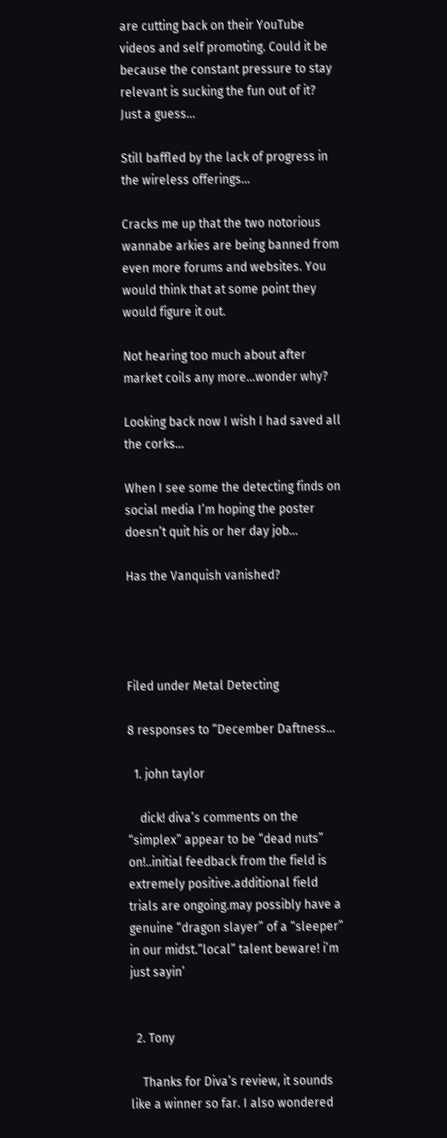are cutting back on their YouTube videos and self promoting. Could it be because the constant pressure to stay relevant is sucking the fun out of it? Just a guess…

Still baffled by the lack of progress in the wireless offerings…

Cracks me up that the two notorious wannabe arkies are being banned from even more forums and websites. You would think that at some point they would figure it out.

Not hearing too much about after market coils any more…wonder why?

Looking back now I wish I had saved all the corks…

When I see some the detecting finds on social media I’m hoping the poster doesn’t quit his or her day job…

Has the Vanquish vanished?




Filed under Metal Detecting

8 responses to “December Daftness…

  1. john taylor

    dick! diva’s comments on the “simplex” appear to be “dead nuts” on!..initial feedback from the field is extremely positive.additional field trials are ongoing.may possibly have a genuine “dragon slayer” of a “sleeper” in our midst.”local” talent beware! i’m just sayin’


  2. Tony

    Thanks for Diva’s review, it sounds like a winner so far. I also wondered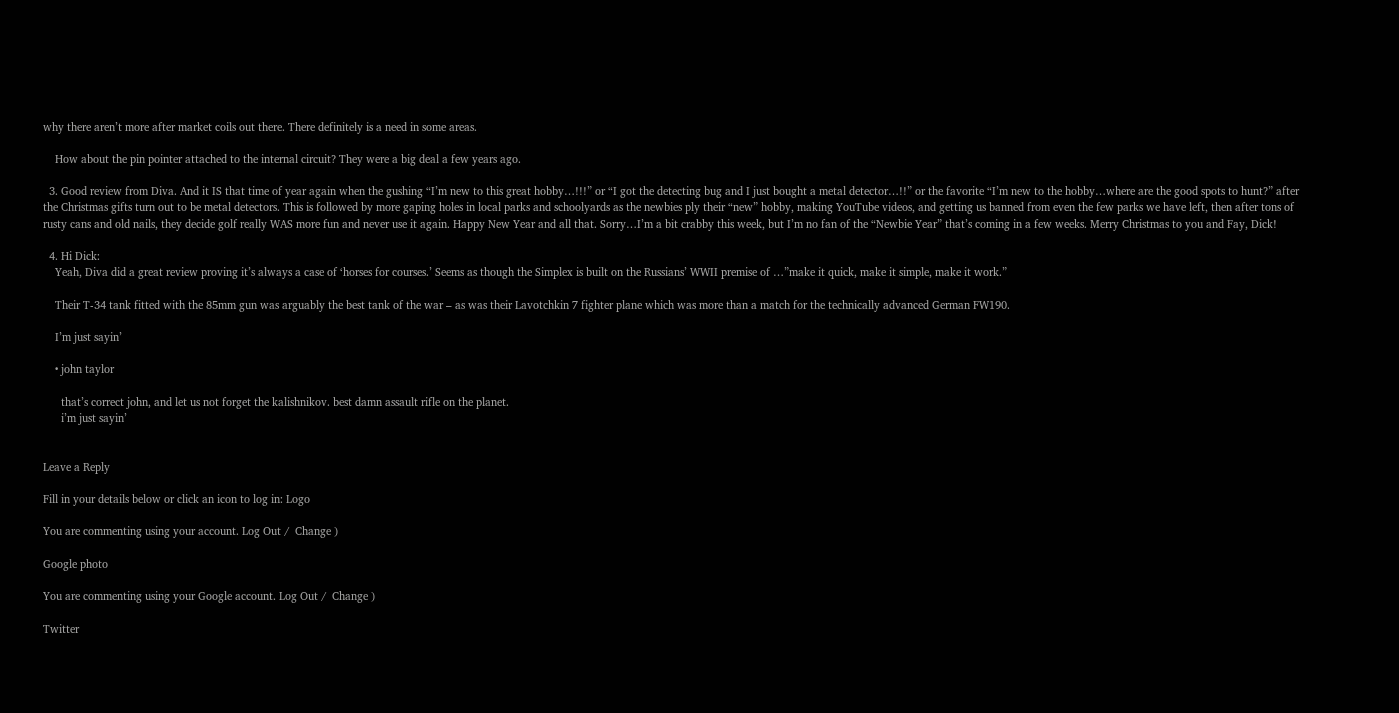why there aren’t more after market coils out there. There definitely is a need in some areas.

    How about the pin pointer attached to the internal circuit? They were a big deal a few years ago.

  3. Good review from Diva. And it IS that time of year again when the gushing “I’m new to this great hobby…!!!” or “I got the detecting bug and I just bought a metal detector…!!” or the favorite “I’m new to the hobby…where are the good spots to hunt?” after the Christmas gifts turn out to be metal detectors. This is followed by more gaping holes in local parks and schoolyards as the newbies ply their “new” hobby, making YouTube videos, and getting us banned from even the few parks we have left, then after tons of rusty cans and old nails, they decide golf really WAS more fun and never use it again. Happy New Year and all that. Sorry…I’m a bit crabby this week, but I’m no fan of the “Newbie Year” that’s coming in a few weeks. Merry Christmas to you and Fay, Dick!

  4. Hi Dick:
    Yeah, Diva did a great review proving it’s always a case of ‘horses for courses.’ Seems as though the Simplex is built on the Russians’ WWII premise of …”make it quick, make it simple, make it work.”

    Their T-34 tank fitted with the 85mm gun was arguably the best tank of the war – as was their Lavotchkin 7 fighter plane which was more than a match for the technically advanced German FW190.

    I’m just sayin’

    • john taylor

      that’s correct john, and let us not forget the kalishnikov. best damn assault rifle on the planet.
      i’m just sayin’


Leave a Reply

Fill in your details below or click an icon to log in: Logo

You are commenting using your account. Log Out /  Change )

Google photo

You are commenting using your Google account. Log Out /  Change )

Twitter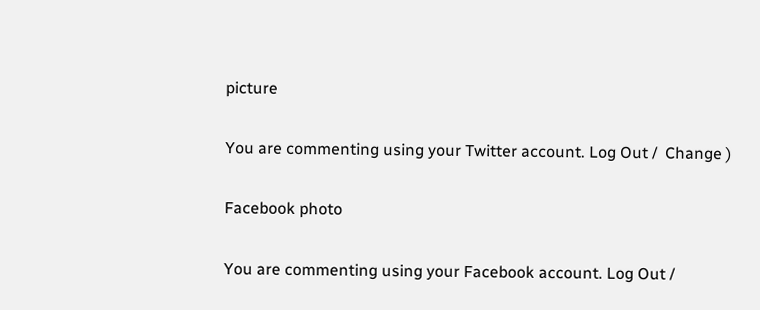picture

You are commenting using your Twitter account. Log Out /  Change )

Facebook photo

You are commenting using your Facebook account. Log Out /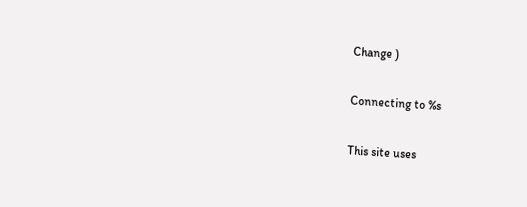Change )

Connecting to %s

This site uses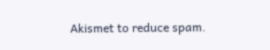Akismet to reduce spam.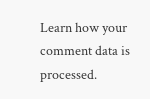Learn how your comment data is processed.